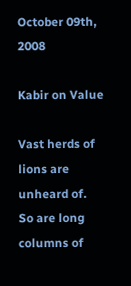October 09th, 2008

Kabir on Value

Vast herds of lions are unheard of.
So are long columns of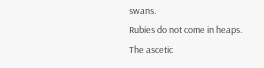swans.
Rubies do not come in heaps.
The ascetic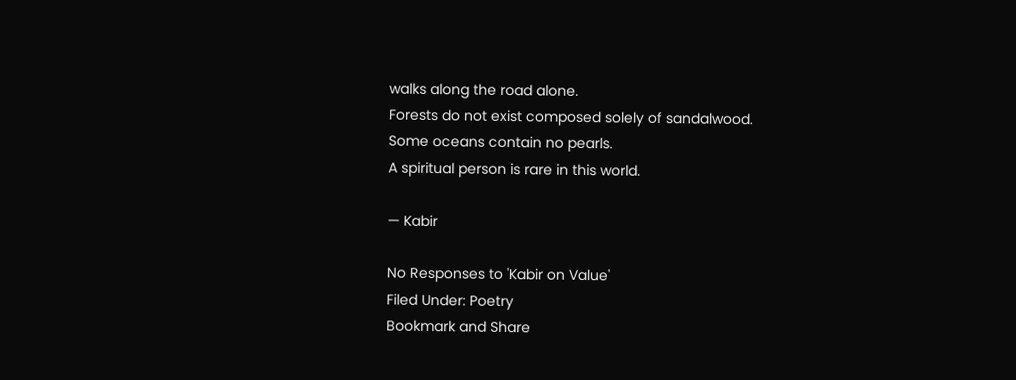walks along the road alone.
Forests do not exist composed solely of sandalwood.
Some oceans contain no pearls.
A spiritual person is rare in this world.

— Kabir

No Responses to 'Kabir on Value'
Filed Under: Poetry
Bookmark and Share